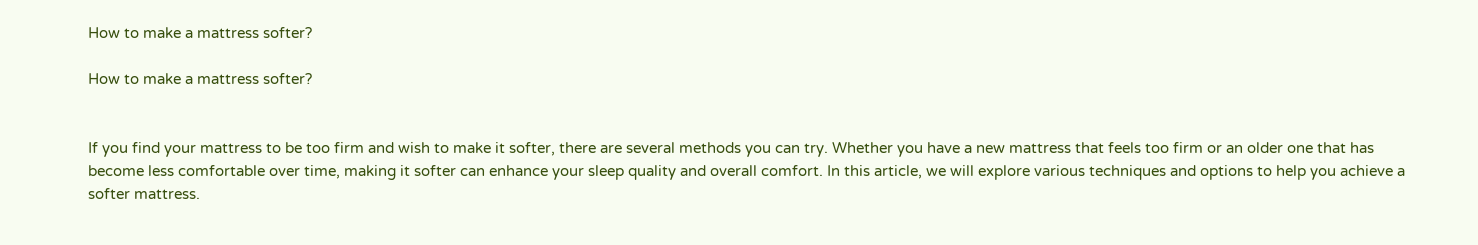How to make a mattress softer?

How to make a mattress softer?


If you find your mattress to be too firm and wish to make it softer, there are several methods you can try. Whether you have a new mattress that feels too firm or an older one that has become less comfortable over time, making it softer can enhance your sleep quality and overall comfort. In this article, we will explore various techniques and options to help you achieve a softer mattress.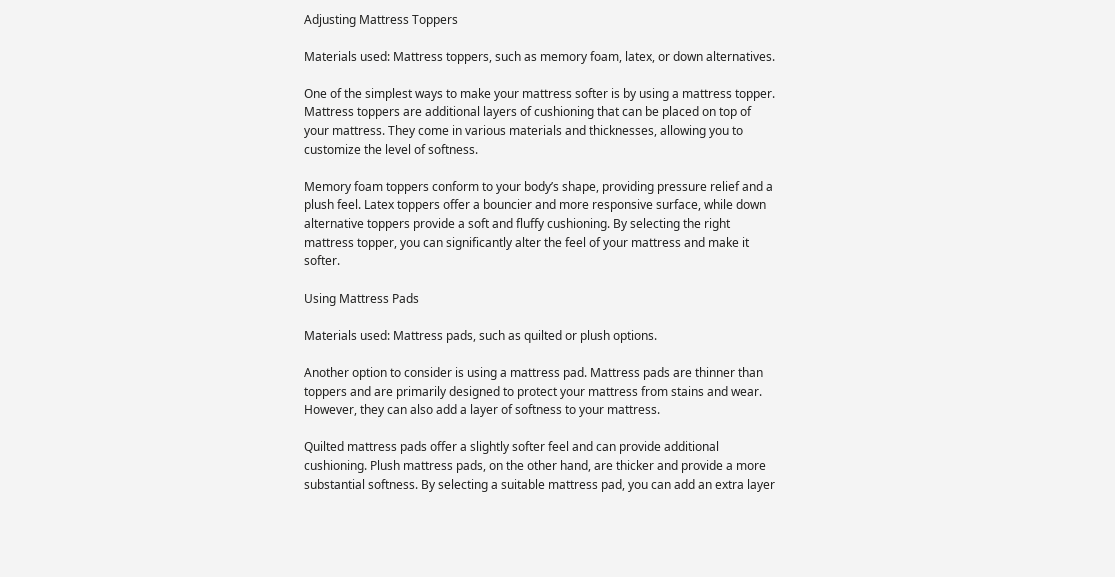Adjusting Mattress Toppers

Materials used: Mattress toppers, such as memory foam, latex, or down alternatives.

One of the simplest ways to make your mattress softer is by using a mattress topper. Mattress toppers are additional layers of cushioning that can be placed on top of your mattress. They come in various materials and thicknesses, allowing you to customize the level of softness.

Memory foam toppers conform to your body’s shape, providing pressure relief and a plush feel. Latex toppers offer a bouncier and more responsive surface, while down alternative toppers provide a soft and fluffy cushioning. By selecting the right mattress topper, you can significantly alter the feel of your mattress and make it softer.

Using Mattress Pads

Materials used: Mattress pads, such as quilted or plush options.

Another option to consider is using a mattress pad. Mattress pads are thinner than toppers and are primarily designed to protect your mattress from stains and wear. However, they can also add a layer of softness to your mattress.

Quilted mattress pads offer a slightly softer feel and can provide additional cushioning. Plush mattress pads, on the other hand, are thicker and provide a more substantial softness. By selecting a suitable mattress pad, you can add an extra layer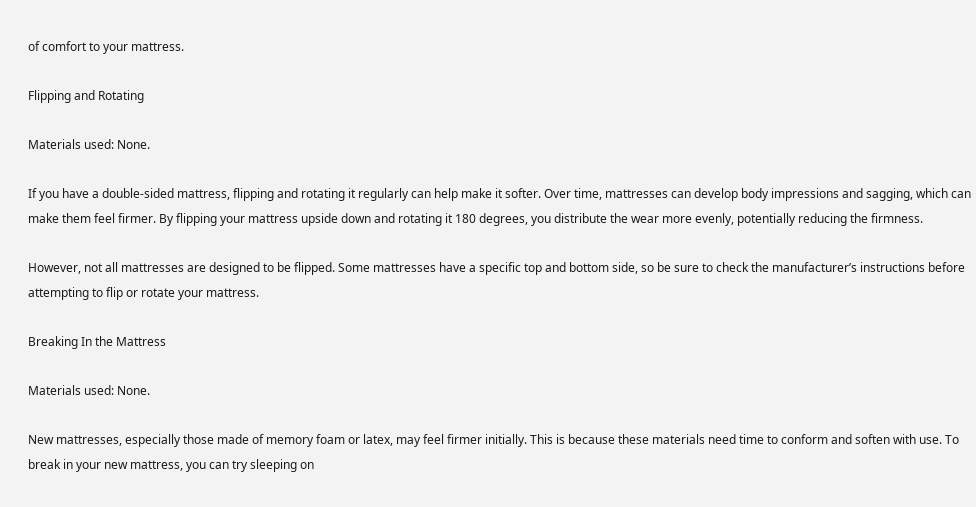of comfort to your mattress.

Flipping and Rotating

Materials used: None.

If you have a double-sided mattress, flipping and rotating it regularly can help make it softer. Over time, mattresses can develop body impressions and sagging, which can make them feel firmer. By flipping your mattress upside down and rotating it 180 degrees, you distribute the wear more evenly, potentially reducing the firmness.

However, not all mattresses are designed to be flipped. Some mattresses have a specific top and bottom side, so be sure to check the manufacturer’s instructions before attempting to flip or rotate your mattress.

Breaking In the Mattress

Materials used: None.

New mattresses, especially those made of memory foam or latex, may feel firmer initially. This is because these materials need time to conform and soften with use. To break in your new mattress, you can try sleeping on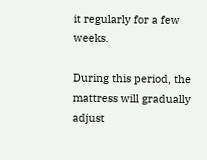it regularly for a few weeks.

During this period, the mattress will gradually adjust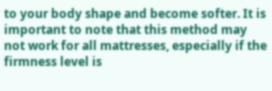to your body shape and become softer. It is important to note that this method may not work for all mattresses, especially if the firmness level is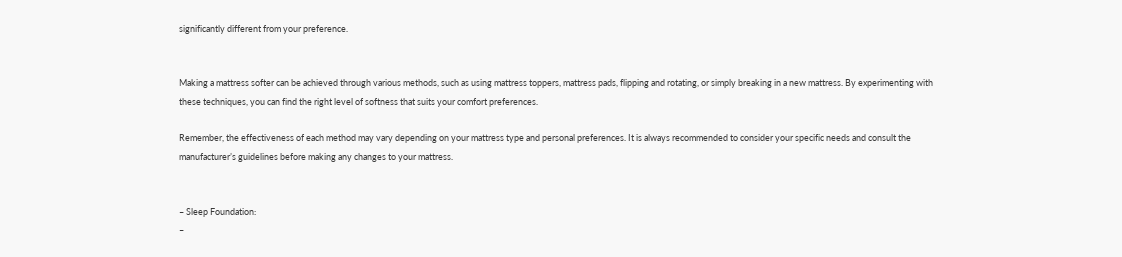significantly different from your preference.


Making a mattress softer can be achieved through various methods, such as using mattress toppers, mattress pads, flipping and rotating, or simply breaking in a new mattress. By experimenting with these techniques, you can find the right level of softness that suits your comfort preferences.

Remember, the effectiveness of each method may vary depending on your mattress type and personal preferences. It is always recommended to consider your specific needs and consult the manufacturer’s guidelines before making any changes to your mattress.


– Sleep Foundation:
–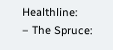Healthline:
– The Spruce: